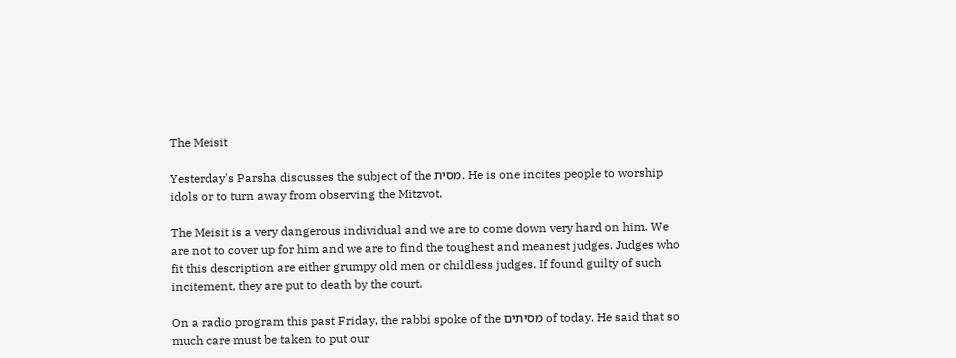The Meisit

Yesterday's Parsha discusses the subject of the מסית. He is one incites people to worship idols or to turn away from observing the Mitzvot.

The Meisit is a very dangerous individual and we are to come down very hard on him. We are not to cover up for him and we are to find the toughest and meanest judges. Judges who fit this description are either grumpy old men or childless judges. If found guilty of such incitement, they are put to death by the court.

On a radio program this past Friday, the rabbi spoke of the מסיתים of today. He said that so much care must be taken to put our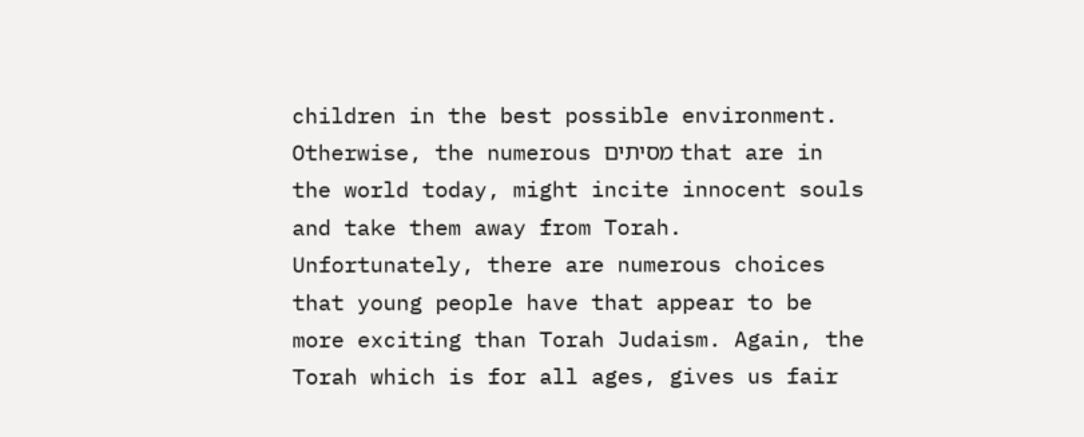children in the best possible environment. Otherwise, the numerous מסיתים that are in the world today, might incite innocent souls and take them away from Torah. Unfortunately, there are numerous choices that young people have that appear to be more exciting than Torah Judaism. Again, the Torah which is for all ages, gives us fair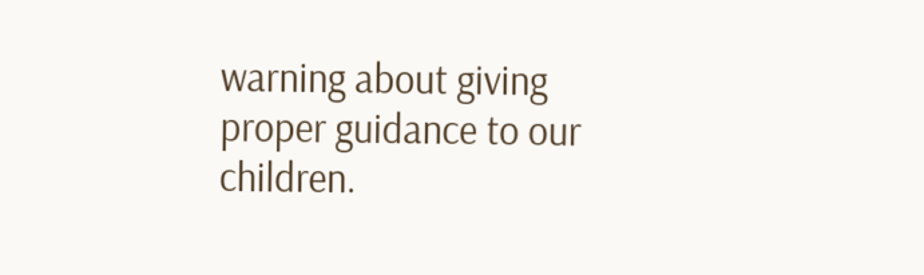warning about giving proper guidance to our children.